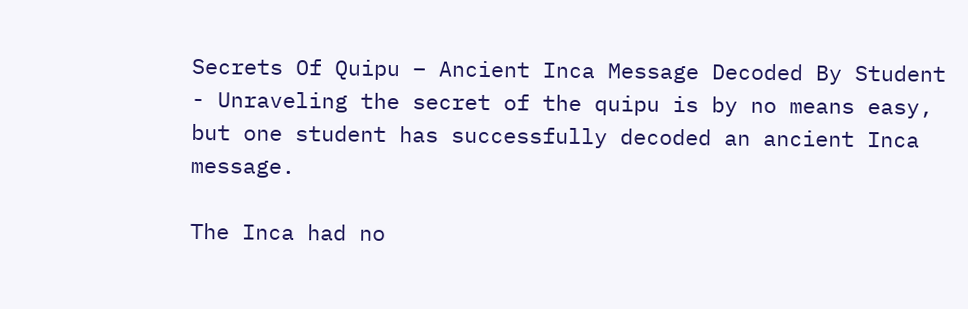Secrets Of Quipu – Ancient Inca Message Decoded By Student - Unraveling the secret of the quipu is by no means easy, but one student has successfully decoded an ancient Inca message.

The Inca had no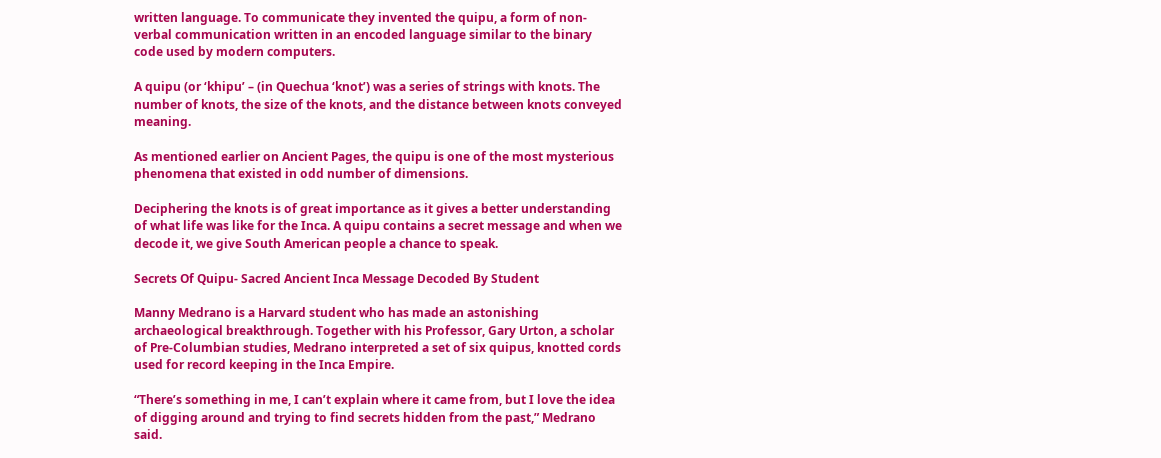written language. To communicate they invented the quipu, a form of non-verbal communication written in an encoded language similar to the binary code used by modern computers.

A quipu (or ‘khipu’ – (in Quechua ‘knot’) was a series of strings with knots. The number of knots, the size of the knots, and the distance between knots conveyed meaning.

As mentioned earlier on Ancient Pages, the quipu is one of the most mysterious phenomena that existed in odd number of dimensions.

Deciphering the knots is of great importance as it gives a better understanding of what life was like for the Inca. A quipu contains a secret message and when we decode it, we give South American people a chance to speak.

Secrets Of Quipu- Sacred Ancient Inca Message Decoded By Student

Manny Medrano is a Harvard student who has made an astonishing archaeological breakthrough. Together with his Professor, Gary Urton, a scholar of Pre-Columbian studies, Medrano interpreted a set of six quipus, knotted cords used for record keeping in the Inca Empire.

“There’s something in me, I can’t explain where it came from, but I love the idea of digging around and trying to find secrets hidden from the past,” Medrano said.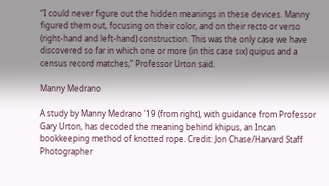“I could never figure out the hidden meanings in these devices. Manny figured them out, focusing on their color, and on their recto or verso (right-hand and left-hand) construction. This was the only case we have discovered so far in which one or more (in this case six) quipus and a census record matches,” Professor Urton said.

Manny Medrano

A study by Manny Medrano '19 (from right), with guidance from Professor Gary Urton, has decoded the meaning behind khipus, an Incan bookkeeping method of knotted rope. Credit: Jon Chase/Harvard Staff Photographer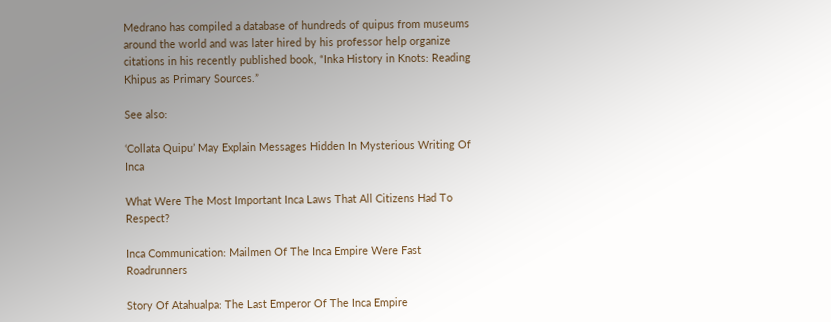Medrano has compiled a database of hundreds of quipus from museums around the world and was later hired by his professor help organize citations in his recently published book, “Inka History in Knots: Reading Khipus as Primary Sources.”

See also:

‘Collata Quipu’ May Explain Messages Hidden In Mysterious Writing Of Inca

What Were The Most Important Inca Laws That All Citizens Had To Respect?

Inca Communication: Mailmen Of The Inca Empire Were Fast Roadrunners

Story Of Atahualpa: The Last Emperor Of The Inca Empire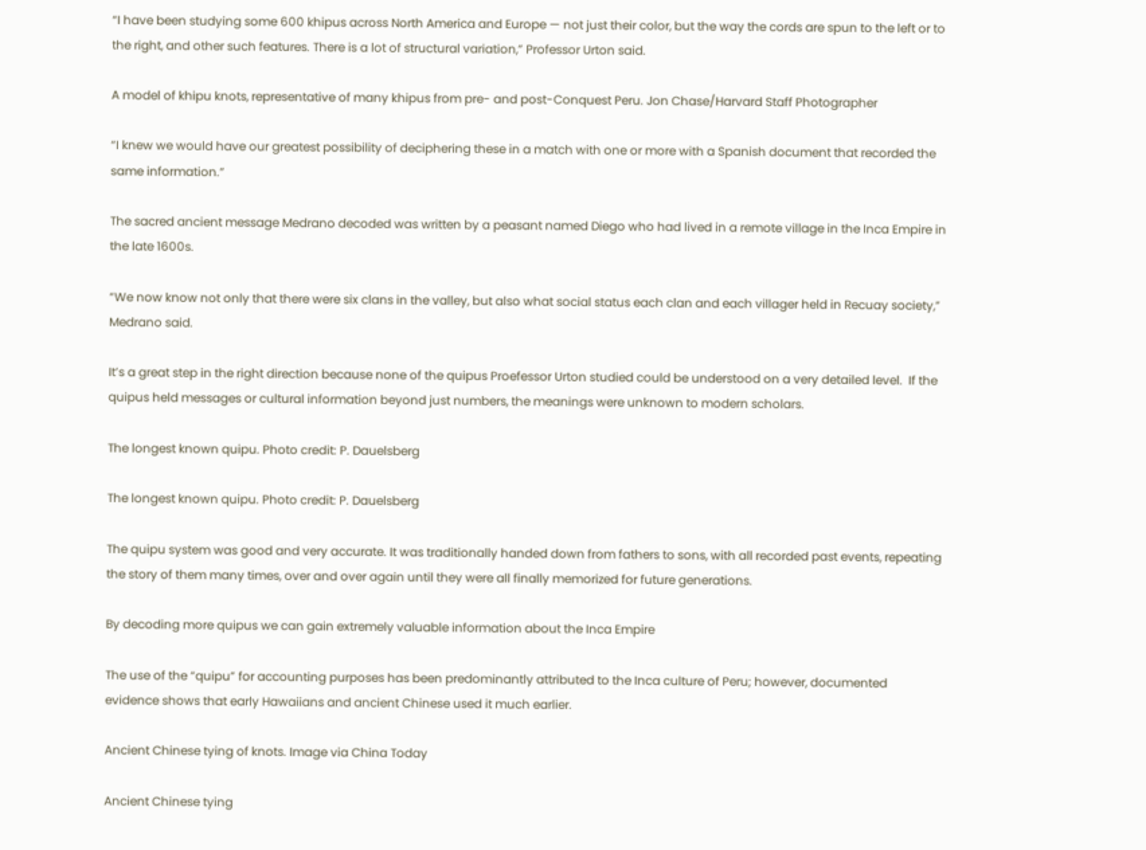“I have been studying some 600 khipus across North America and Europe — not just their color, but the way the cords are spun to the left or to the right, and other such features. There is a lot of structural variation,” Professor Urton said.

A model of khipu knots, representative of many khipus from pre- and post-Conquest Peru. Jon Chase/Harvard Staff Photographer

“I knew we would have our greatest possibility of deciphering these in a match with one or more with a Spanish document that recorded the same information.”

The sacred ancient message Medrano decoded was written by a peasant named Diego who had lived in a remote village in the Inca Empire in the late 1600s.

“We now know not only that there were six clans in the valley, but also what social status each clan and each villager held in Recuay society,” Medrano said.

It’s a great step in the right direction because none of the quipus Proefessor Urton studied could be understood on a very detailed level.  If the quipus held messages or cultural information beyond just numbers, the meanings were unknown to modern scholars.

The longest known quipu. Photo credit: P. Dauelsberg

The longest known quipu. Photo credit: P. Dauelsberg

The quipu system was good and very accurate. It was traditionally handed down from fathers to sons, with all recorded past events, repeating the story of them many times, over and over again until they were all finally memorized for future generations.

By decoding more quipus we can gain extremely valuable information about the Inca Empire

The use of the “quipu” for accounting purposes has been predominantly attributed to the Inca culture of Peru; however, documented evidence shows that early Hawaiians and ancient Chinese used it much earlier.

Ancient Chinese tying of knots. Image via China Today

Ancient Chinese tying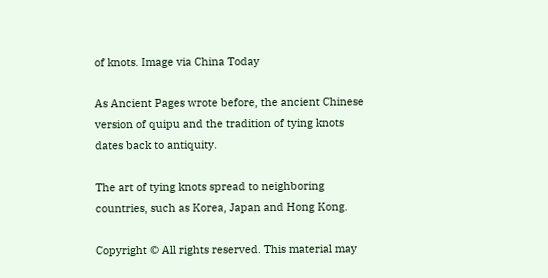of knots. Image via China Today

As Ancient Pages wrote before, the ancient Chinese version of quipu and the tradition of tying knots dates back to antiquity.

The art of tying knots spread to neighboring countries, such as Korea, Japan and Hong Kong.

Copyright © All rights reserved. This material may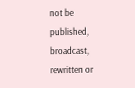not be published, broadcast, rewritten or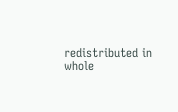redistributed in whole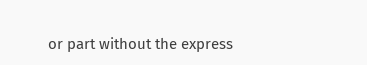or part without the express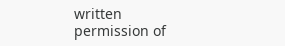written permission of